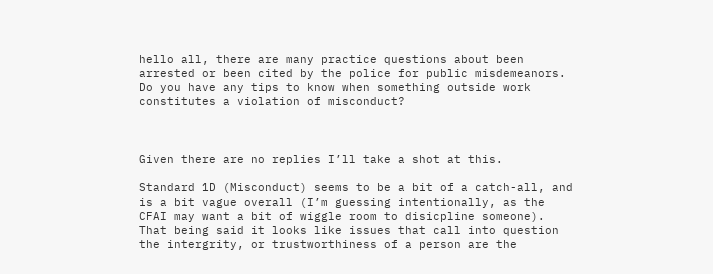hello all, there are many practice questions about been arrested or been cited by the police for public misdemeanors. Do you have any tips to know when something outside work constitutes a violation of misconduct?



Given there are no replies I’ll take a shot at this.

Standard 1D (Misconduct) seems to be a bit of a catch-all, and is a bit vague overall (I’m guessing intentionally, as the CFAI may want a bit of wiggle room to disicpline someone). That being said it looks like issues that call into question the intergrity, or trustworthiness of a person are the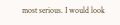most serious. I would look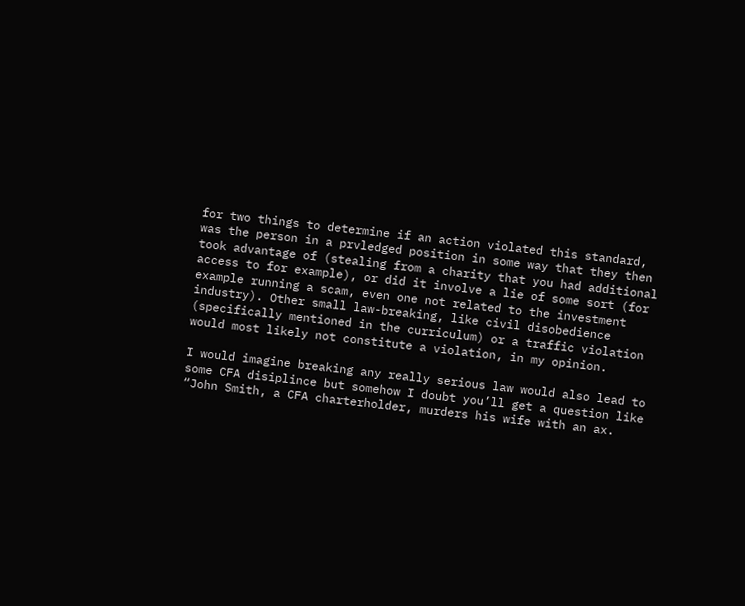for two things to determine if an action violated this standard, was the person in a prvledged position in some way that they then took advantage of (stealing from a charity that you had additional access to for example), or did it involve a lie of some sort (for example running a scam, even one not related to the investment industry). Other small law-breaking, like civil disobedience (specifically mentioned in the curriculum) or a traffic violation would most likely not constitute a violation, in my opinion.

I would imagine breaking any really serious law would also lead to some CFA disiplince but somehow I doubt you’ll get a question like “John Smith, a CFA charterholder, murders his wife with an ax.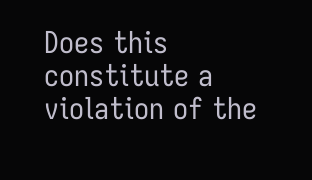Does this constitute a violation of the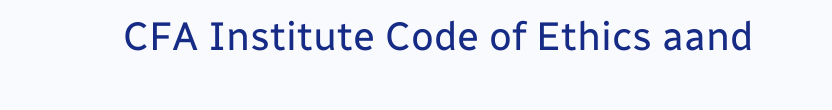CFA Institute Code of Ethics aand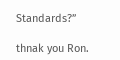Standards?”

thnak you Ron.